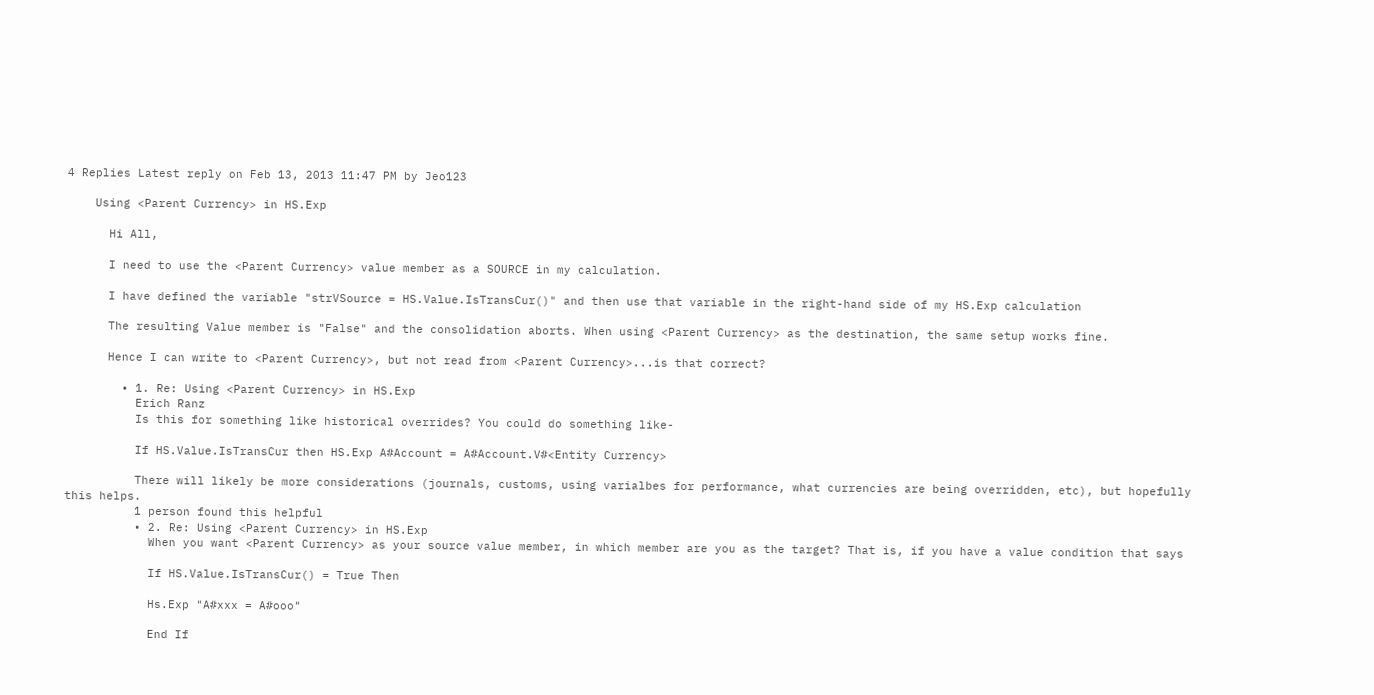4 Replies Latest reply on Feb 13, 2013 11:47 PM by Jeo123

    Using <Parent Currency> in HS.Exp

      Hi All,

      I need to use the <Parent Currency> value member as a SOURCE in my calculation.

      I have defined the variable "strVSource = HS.Value.IsTransCur()" and then use that variable in the right-hand side of my HS.Exp calculation

      The resulting Value member is "False" and the consolidation aborts. When using <Parent Currency> as the destination, the same setup works fine.

      Hence I can write to <Parent Currency>, but not read from <Parent Currency>...is that correct?

        • 1. Re: Using <Parent Currency> in HS.Exp
          Erich Ranz
          Is this for something like historical overrides? You could do something like-

          If HS.Value.IsTransCur then HS.Exp A#Account = A#Account.V#<Entity Currency>

          There will likely be more considerations (journals, customs, using varialbes for performance, what currencies are being overridden, etc), but hopefully this helps.
          1 person found this helpful
          • 2. Re: Using <Parent Currency> in HS.Exp
            When you want <Parent Currency> as your source value member, in which member are you as the target? That is, if you have a value condition that says

            If HS.Value.IsTransCur() = True Then

            Hs.Exp "A#xxx = A#ooo"

            End If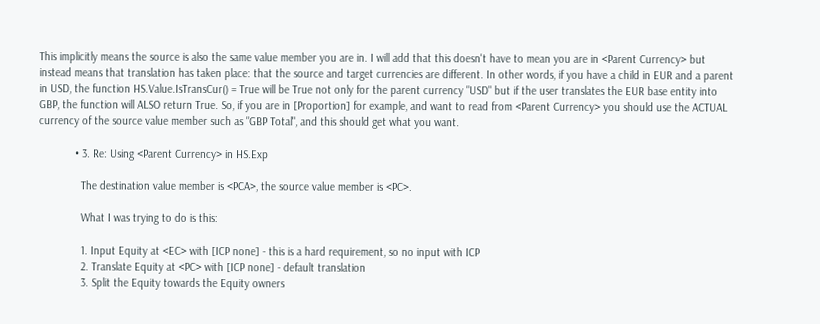This implicitly means the source is also the same value member you are in. I will add that this doesn't have to mean you are in <Parent Currency> but instead means that translation has taken place: that the source and target currencies are different. In other words, if you have a child in EUR and a parent in USD, the function HS.Value.IsTransCur() = True will be True not only for the parent currency "USD" but if the user translates the EUR base entity into GBP, the function will ALSO return True. So, if you are in [Proportion] for example, and want to read from <Parent Currency> you should use the ACTUAL currency of the source value member such as "GBP Total", and this should get what you want.

            • 3. Re: Using <Parent Currency> in HS.Exp

              The destination value member is <PCA>, the source value member is <PC>.

              What I was trying to do is this:

              1. Input Equity at <EC> with [ICP none] - this is a hard requirement, so no input with ICP
              2. Translate Equity at <PC> with [ICP none] - default translation
              3. Split the Equity towards the Equity owners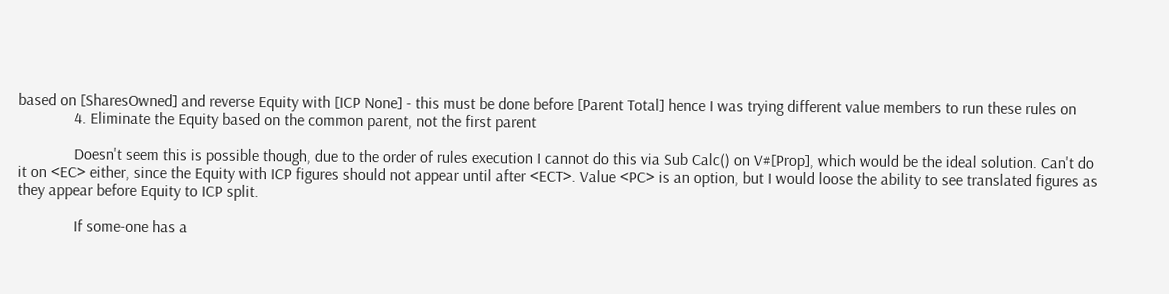based on [SharesOwned] and reverse Equity with [ICP None] - this must be done before [Parent Total] hence I was trying different value members to run these rules on
              4. Eliminate the Equity based on the common parent, not the first parent

              Doesn't seem this is possible though, due to the order of rules execution I cannot do this via Sub Calc() on V#[Prop], which would be the ideal solution. Can't do it on <EC> either, since the Equity with ICP figures should not appear until after <ECT>. Value <PC> is an option, but I would loose the ability to see translated figures as they appear before Equity to ICP split.

              If some-one has a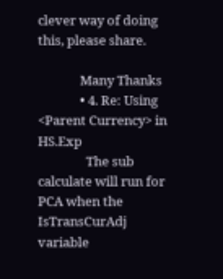clever way of doing this, please share.

              Many Thanks
              • 4. Re: Using <Parent Currency> in HS.Exp
                The sub calculate will run for PCA when the IsTransCurAdj variable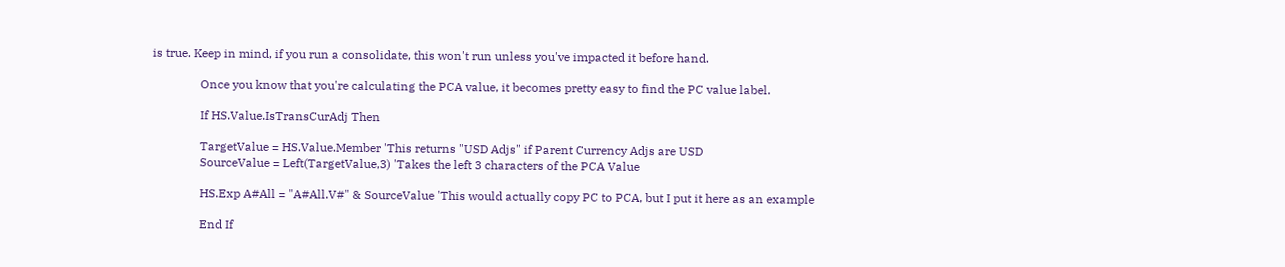is true. Keep in mind, if you run a consolidate, this won't run unless you've impacted it before hand.

                Once you know that you're calculating the PCA value, it becomes pretty easy to find the PC value label.

                If HS.Value.IsTransCurAdj Then

                TargetValue = HS.Value.Member 'This returns "USD Adjs" if Parent Currency Adjs are USD
                SourceValue = Left(TargetValue,3) 'Takes the left 3 characters of the PCA Value

                HS.Exp A#All = "A#All.V#" & SourceValue 'This would actually copy PC to PCA, but I put it here as an example

                End If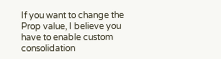If you want to change the Prop value, I believe you have to enable custom consolidation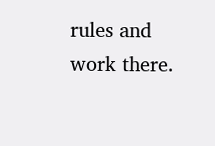rules and work there.